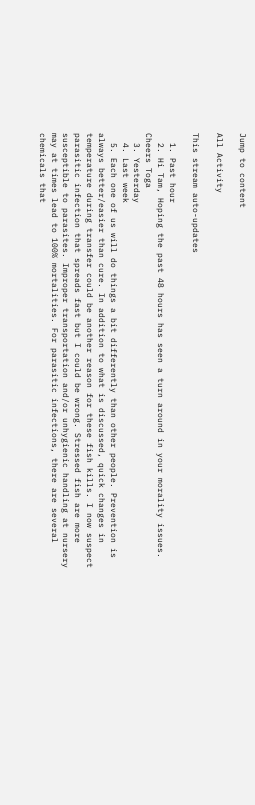Jump to content

All Activity

This stream auto-updates

  1. Past hour
  2. Hi Tam, Hoping the past 48 hours has seen a turn around in your morality issues. Cheers Toga
  3. Yesterday
  4. Last week
  5. Each one of us will do things a bit differently than other people. Prevention is always better/easier than cure. In addition to what is discussed, quick changes in temperature during transfer could be another reason for these fish kills. I now suspect parasitic infection that spreads fast but I could be wrong. Stressed fish are more susceptible to parasites. Improper transportation and/or unhygienic handling at nursery may at times lead to 100% mortalities. For parasitic infections, there are several chemicals that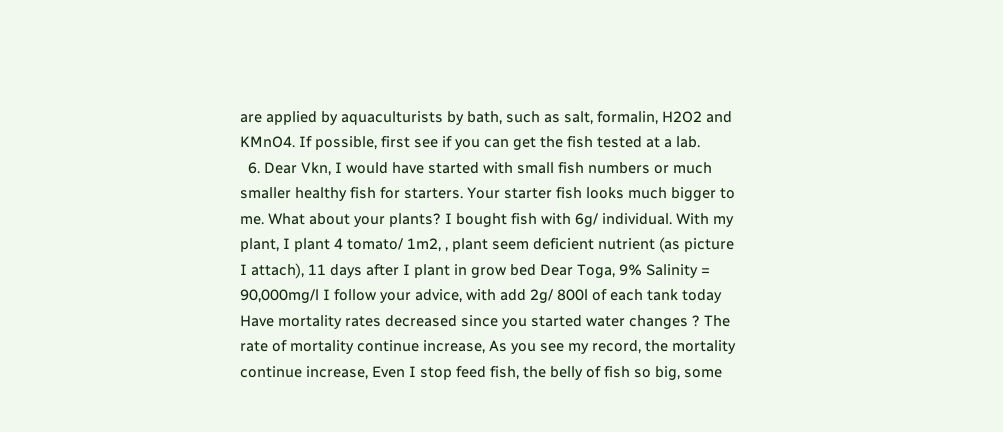are applied by aquaculturists by bath, such as salt, formalin, H2O2 and KMnO4. If possible, first see if you can get the fish tested at a lab.
  6. Dear Vkn, I would have started with small fish numbers or much smaller healthy fish for starters. Your starter fish looks much bigger to me. What about your plants? I bought fish with 6g/ individual. With my plant, I plant 4 tomato/ 1m2, , plant seem deficient nutrient (as picture I attach), 11 days after I plant in grow bed Dear Toga, 9% Salinity = 90,000mg/l I follow your advice, with add 2g/ 800l of each tank today Have mortality rates decreased since you started water changes ? The rate of mortality continue increase, As you see my record, the mortality continue increase, Even I stop feed fish, the belly of fish so big, some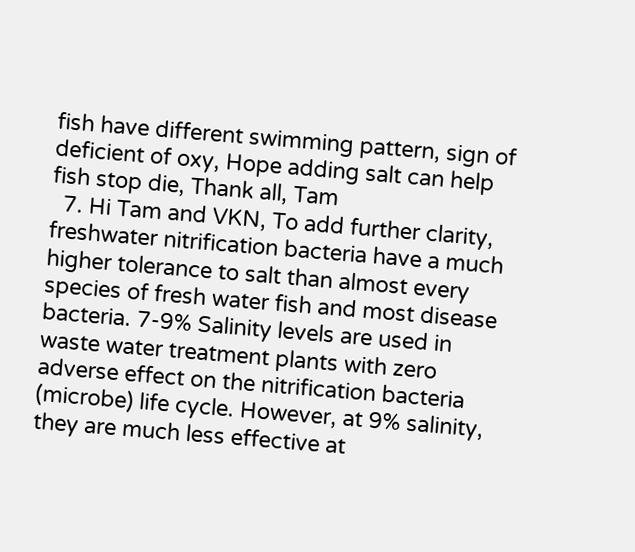fish have different swimming pattern, sign of deficient of oxy, Hope adding salt can help fish stop die, Thank all, Tam
  7. Hi Tam and VKN, To add further clarity, freshwater nitrification bacteria have a much higher tolerance to salt than almost every species of fresh water fish and most disease bacteria. 7-9% Salinity levels are used in waste water treatment plants with zero adverse effect on the nitrification bacteria (microbe) life cycle. However, at 9% salinity, they are much less effective at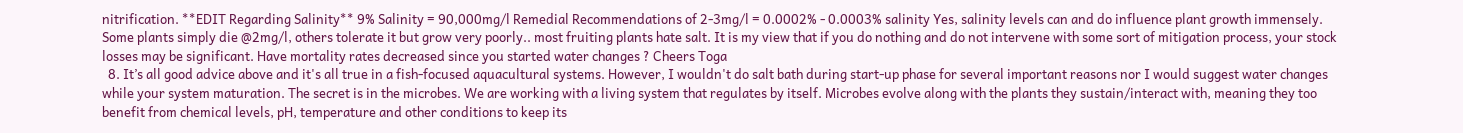nitrification. **EDIT Regarding Salinity** 9% Salinity = 90,000mg/l Remedial Recommendations of 2-3mg/l = 0.0002% - 0.0003% salinity Yes, salinity levels can and do influence plant growth immensely. Some plants simply die @2mg/l, others tolerate it but grow very poorly.. most fruiting plants hate salt. It is my view that if you do nothing and do not intervene with some sort of mitigation process, your stock losses may be significant. Have mortality rates decreased since you started water changes ? Cheers Toga
  8. It’s all good advice above and it's all true in a fish-focused aquacultural systems. However, I wouldn't do salt bath during start-up phase for several important reasons nor I would suggest water changes while your system maturation. The secret is in the microbes. We are working with a living system that regulates by itself. Microbes evolve along with the plants they sustain/interact with, meaning they too benefit from chemical levels, pH, temperature and other conditions to keep its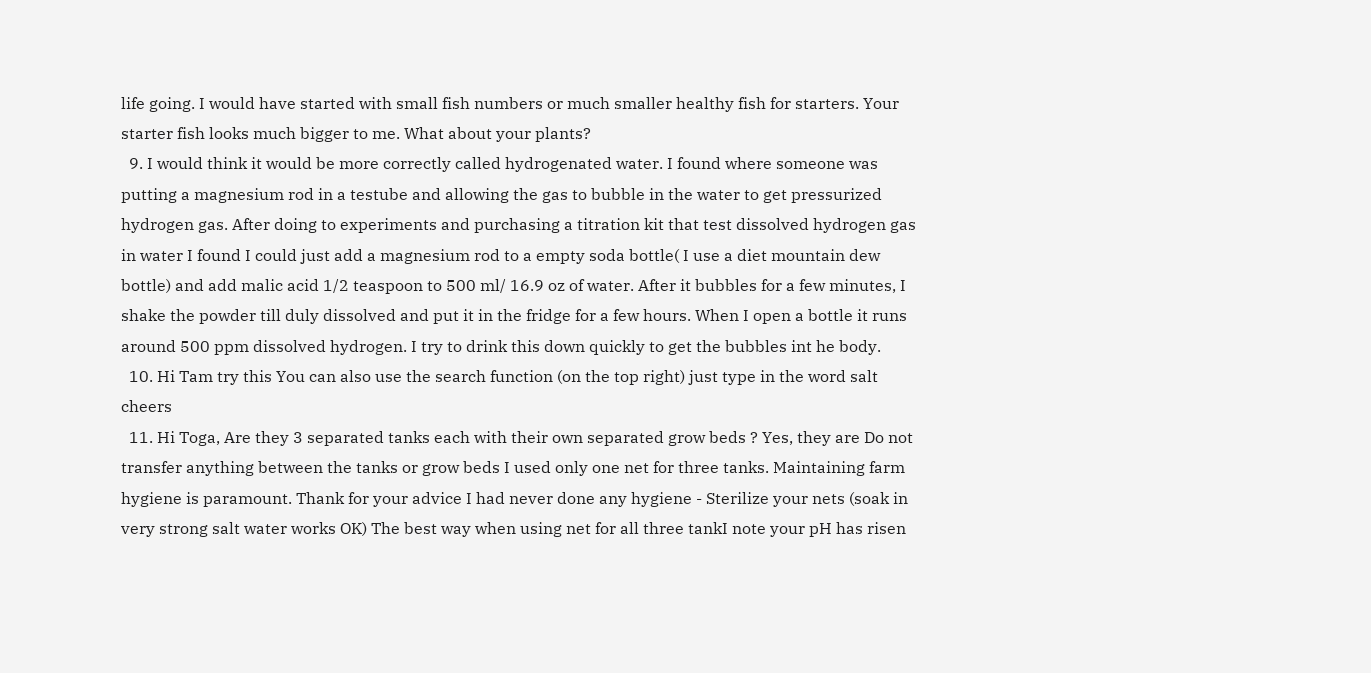life going. I would have started with small fish numbers or much smaller healthy fish for starters. Your starter fish looks much bigger to me. What about your plants?
  9. I would think it would be more correctly called hydrogenated water. I found where someone was putting a magnesium rod in a testube and allowing the gas to bubble in the water to get pressurized hydrogen gas. After doing to experiments and purchasing a titration kit that test dissolved hydrogen gas in water I found I could just add a magnesium rod to a empty soda bottle( I use a diet mountain dew bottle) and add malic acid 1/2 teaspoon to 500 ml/ 16.9 oz of water. After it bubbles for a few minutes, I shake the powder till duly dissolved and put it in the fridge for a few hours. When I open a bottle it runs around 500 ppm dissolved hydrogen. I try to drink this down quickly to get the bubbles int he body.
  10. Hi Tam try this You can also use the search function (on the top right) just type in the word salt cheers
  11. Hi Toga, Are they 3 separated tanks each with their own separated grow beds ? Yes, they are Do not transfer anything between the tanks or grow beds I used only one net for three tanks. Maintaining farm hygiene is paramount. Thank for your advice I had never done any hygiene - Sterilize your nets (soak in very strong salt water works OK) The best way when using net for all three tankI note your pH has risen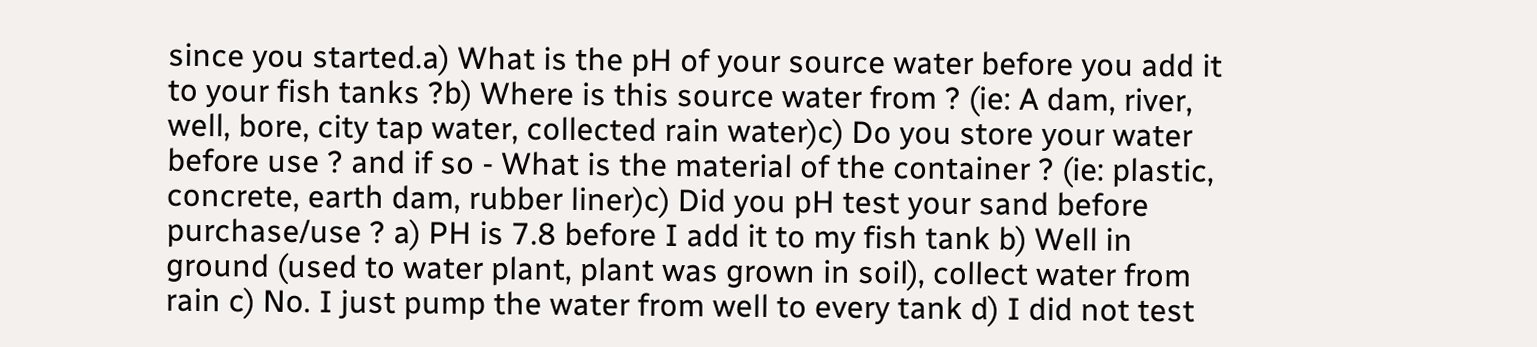since you started.a) What is the pH of your source water before you add it to your fish tanks ?b) Where is this source water from ? (ie: A dam, river, well, bore, city tap water, collected rain water)c) Do you store your water before use ? and if so - What is the material of the container ? (ie: plastic, concrete, earth dam, rubber liner)c) Did you pH test your sand before purchase/use ? a) PH is 7.8 before I add it to my fish tank b) Well in ground (used to water plant, plant was grown in soil), collect water from rain c) No. I just pump the water from well to every tank d) I did not test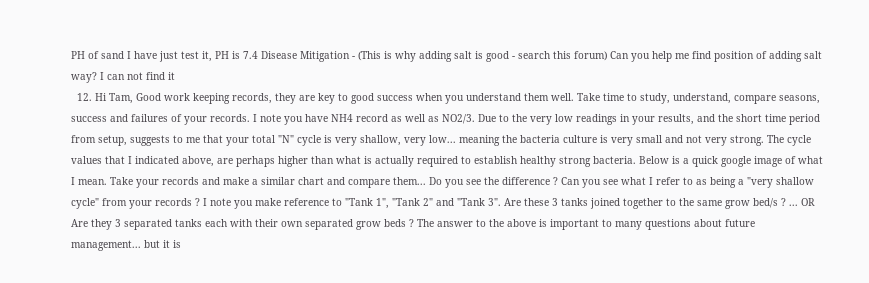PH of sand I have just test it, PH is 7.4 Disease Mitigation - (This is why adding salt is good - search this forum) Can you help me find position of adding salt way? I can not find it
  12. Hi Tam, Good work keeping records, they are key to good success when you understand them well. Take time to study, understand, compare seasons, success and failures of your records. I note you have NH4 record as well as NO2/3. Due to the very low readings in your results, and the short time period from setup, suggests to me that your total "N" cycle is very shallow, very low... meaning the bacteria culture is very small and not very strong. The cycle values that I indicated above, are perhaps higher than what is actually required to establish healthy strong bacteria. Below is a quick google image of what I mean. Take your records and make a similar chart and compare them... Do you see the difference ? Can you see what I refer to as being a "very shallow cycle" from your records ? I note you make reference to "Tank 1", "Tank 2" and "Tank 3". Are these 3 tanks joined together to the same grow bed/s ? ... OR Are they 3 separated tanks each with their own separated grow beds ? The answer to the above is important to many questions about future management... but it is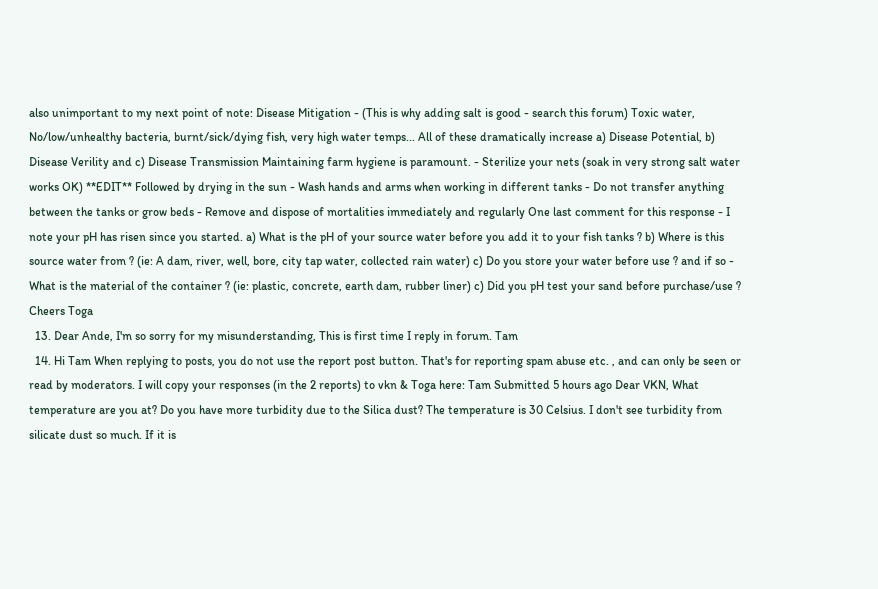also unimportant to my next point of note: Disease Mitigation - (This is why adding salt is good - search this forum) Toxic water, No/low/unhealthy bacteria, burnt/sick/dying fish, very high water temps... All of these dramatically increase a) Disease Potential, b) Disease Verility and c) Disease Transmission Maintaining farm hygiene is paramount. - Sterilize your nets (soak in very strong salt water works OK) **EDIT** Followed by drying in the sun - Wash hands and arms when working in different tanks - Do not transfer anything between the tanks or grow beds - Remove and dispose of mortalities immediately and regularly One last comment for this response - I note your pH has risen since you started. a) What is the pH of your source water before you add it to your fish tanks ? b) Where is this source water from ? (ie: A dam, river, well, bore, city tap water, collected rain water) c) Do you store your water before use ? and if so - What is the material of the container ? (ie: plastic, concrete, earth dam, rubber liner) c) Did you pH test your sand before purchase/use ? Cheers Toga
  13. Dear Ande, I'm so sorry for my misunderstanding, This is first time I reply in forum. Tam
  14. Hi Tam When replying to posts, you do not use the report post button. That's for reporting spam abuse etc. , and can only be seen or read by moderators. I will copy your responses (in the 2 reports) to vkn & Toga here: Tam Submitted 5 hours ago Dear VKN, What temperature are you at? Do you have more turbidity due to the Silica dust? The temperature is 30 Celsius. I don't see turbidity from silicate dust so much. If it is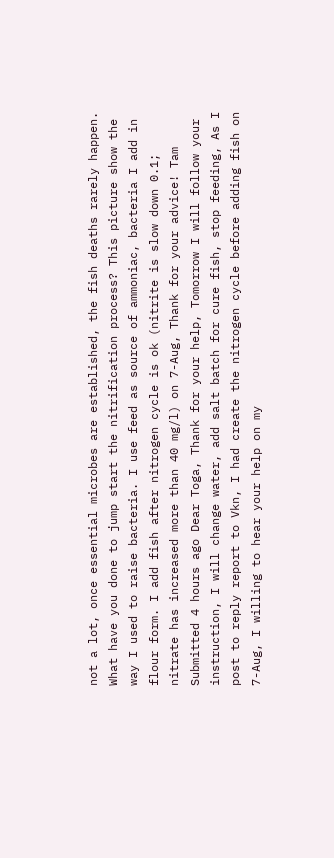not a lot, once essential microbes are established, the fish deaths rarely happen. What have you done to jump start the nitrification process? This picture show the way I used to raise bacteria. I use feed as source of ammoniac, bacteria I add in flour form. I add fish after nitrogen cycle is ok (nitrite is slow down 0.1; nitrate has increased more than 40 mg/l) on 7-Aug, Thank for your advice! Tam Submitted 4 hours ago Dear Toga, Thank for your help, Tomorrow I will follow your instruction, I will change water, add salt batch for cure fish, stop feeding, As I post to reply report to Vkn, I had create the nitrogen cycle before adding fish on 7-Aug, I willing to hear your help on my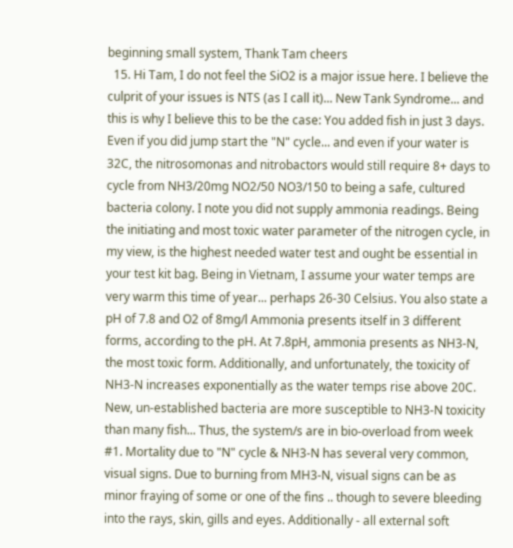beginning small system, Thank Tam cheers
  15. Hi Tam, I do not feel the SiO2 is a major issue here. I believe the culprit of your issues is NTS (as I call it)... New Tank Syndrome... and this is why I believe this to be the case: You added fish in just 3 days. Even if you did jump start the "N" cycle... and even if your water is 32C, the nitrosomonas and nitrobactors would still require 8+ days to cycle from NH3/20mg NO2/50 NO3/150 to being a safe, cultured bacteria colony. I note you did not supply ammonia readings. Being the initiating and most toxic water parameter of the nitrogen cycle, in my view, is the highest needed water test and ought be essential in your test kit bag. Being in Vietnam, I assume your water temps are very warm this time of year... perhaps 26-30 Celsius. You also state a pH of 7.8 and O2 of 8mg/l Ammonia presents itself in 3 different forms, according to the pH. At 7.8pH, ammonia presents as NH3-N, the most toxic form. Additionally, and unfortunately, the toxicity of NH3-N increases exponentially as the water temps rise above 20C. New, un-established bacteria are more susceptible to NH3-N toxicity than many fish... Thus, the system/s are in bio-overload from week #1. Mortality due to "N" cycle & NH3-N has several very common, visual signs. Due to burning from MH3-N, visual signs can be as minor fraying of some or one of the fins .. though to severe bleeding into the rays, skin, gills and eyes. Additionally - all external soft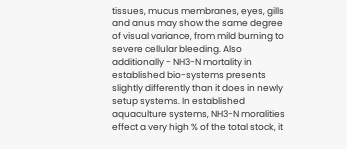tissues, mucus membranes, eyes, gills and anus may show the same degree of visual variance, from mild burning to severe cellular bleeding. Also additionally - NH3-N mortality in established bio-systems presents slightly differently than it does in newly setup systems. In established aquaculture systems, NH3-N moralities effect a very high % of the total stock, it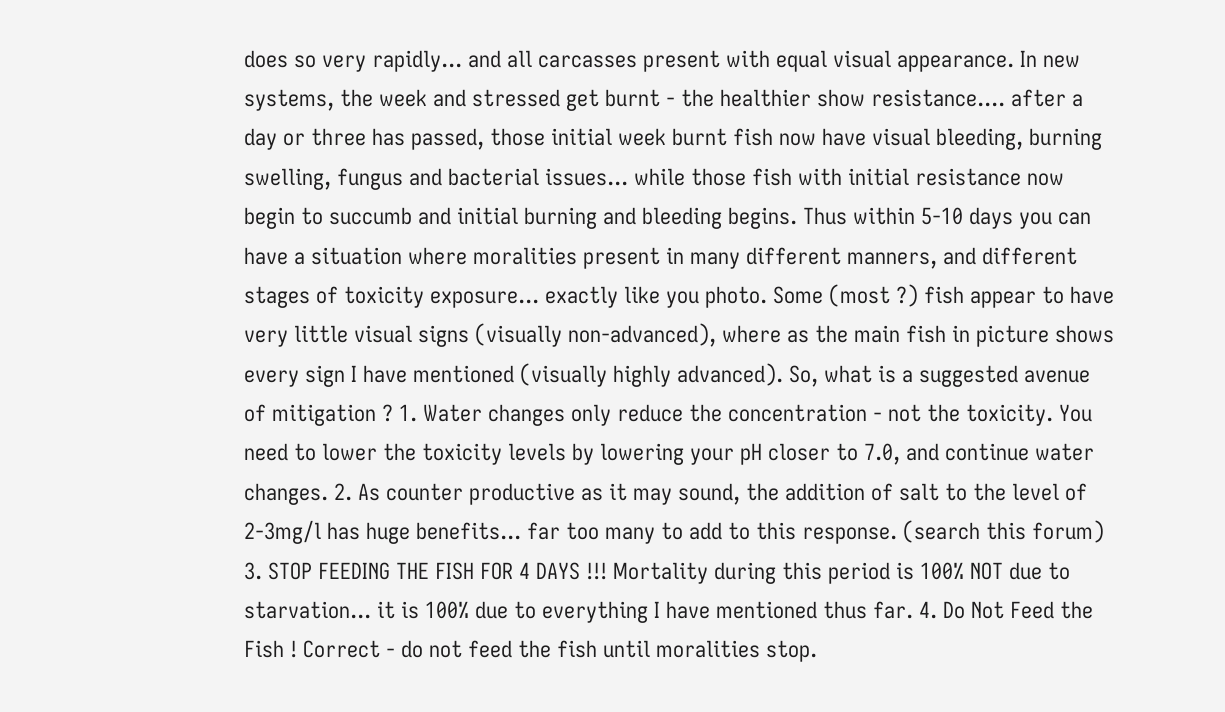does so very rapidly... and all carcasses present with equal visual appearance. In new systems, the week and stressed get burnt - the healthier show resistance.... after a day or three has passed, those initial week burnt fish now have visual bleeding, burning swelling, fungus and bacterial issues... while those fish with initial resistance now begin to succumb and initial burning and bleeding begins. Thus within 5-10 days you can have a situation where moralities present in many different manners, and different stages of toxicity exposure... exactly like you photo. Some (most ?) fish appear to have very little visual signs (visually non-advanced), where as the main fish in picture shows every sign I have mentioned (visually highly advanced). So, what is a suggested avenue of mitigation ? 1. Water changes only reduce the concentration - not the toxicity. You need to lower the toxicity levels by lowering your pH closer to 7.0, and continue water changes. 2. As counter productive as it may sound, the addition of salt to the level of 2-3mg/l has huge benefits... far too many to add to this response. (search this forum) 3. STOP FEEDING THE FISH FOR 4 DAYS !!! Mortality during this period is 100% NOT due to starvation... it is 100% due to everything I have mentioned thus far. 4. Do Not Feed the Fish ! Correct - do not feed the fish until moralities stop.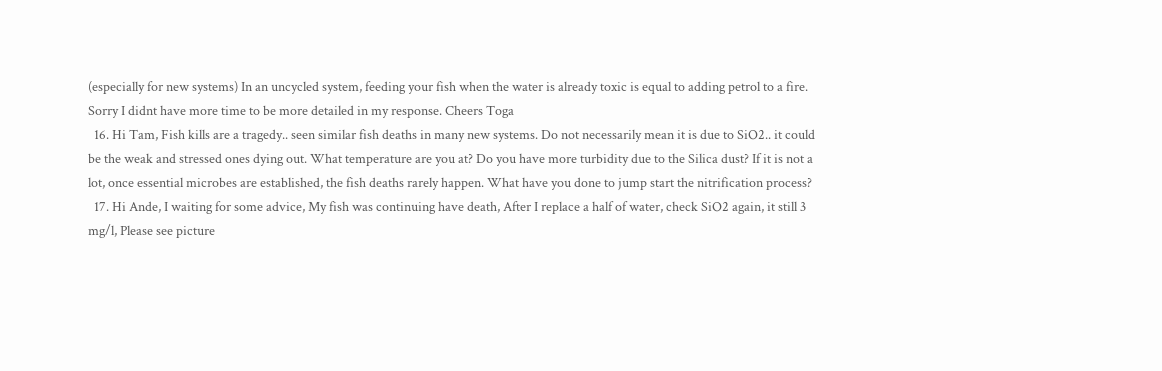(especially for new systems) In an uncycled system, feeding your fish when the water is already toxic is equal to adding petrol to a fire. Sorry I didnt have more time to be more detailed in my response. Cheers Toga
  16. Hi Tam, Fish kills are a tragedy.. seen similar fish deaths in many new systems. Do not necessarily mean it is due to SiO2.. it could be the weak and stressed ones dying out. What temperature are you at? Do you have more turbidity due to the Silica dust? If it is not a lot, once essential microbes are established, the fish deaths rarely happen. What have you done to jump start the nitrification process?
  17. Hi Ande, I waiting for some advice, My fish was continuing have death, After I replace a half of water, check SiO2 again, it still 3 mg/l, Please see picture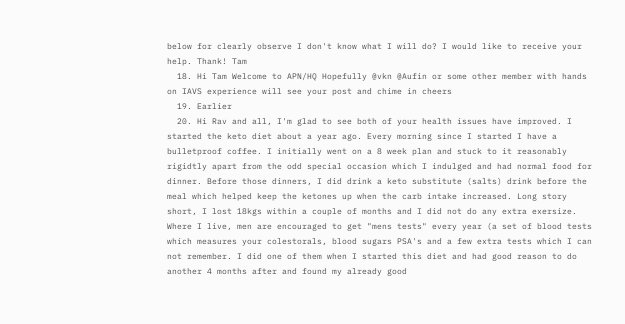below for clearly observe I don't know what I will do? I would like to receive your help. Thank! Tam
  18. Hi Tam Welcome to APN/HQ Hopefully @vkn @Aufin or some other member with hands on IAVS experience will see your post and chime in cheers
  19. Earlier
  20. Hi Rav and all, I'm glad to see both of your health issues have improved. I started the keto diet about a year ago. Every morning since I started I have a bulletproof coffee. I initially went on a 8 week plan and stuck to it reasonably rigidtly apart from the odd special occasion which I indulged and had normal food for dinner. Before those dinners, I did drink a keto substitute (salts) drink before the meal which helped keep the ketones up when the carb intake increased. Long story short, I lost 18kgs within a couple of months and I did not do any extra exersize. Where I live, men are encouraged to get "mens tests" every year (a set of blood tests which measures your colestorals, blood sugars PSA's and a few extra tests which I can not remember. I did one of them when I started this diet and had good reason to do another 4 months after and found my already good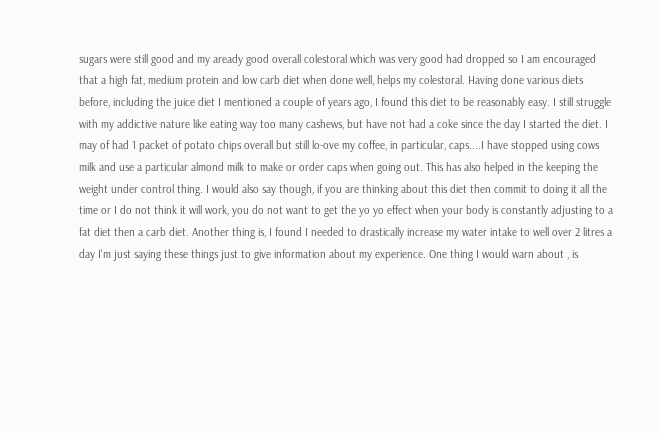sugars were still good and my aready good overall colestoral which was very good had dropped so I am encouraged that a high fat, medium protein and low carb diet when done well, helps my colestoral. Having done various diets before, including the juice diet I mentioned a couple of years ago, I found this diet to be reasonably easy. I still struggle with my addictive nature like eating way too many cashews, but have not had a coke since the day I started the diet. I may of had 1 packet of potato chips overall but still lo-ove my coffee, in particular, caps....I have stopped using cows milk and use a particular almond milk to make or order caps when going out. This has also helped in the keeping the weight under control thing. I would also say though, if you are thinking about this diet then commit to doing it all the time or I do not think it will work, you do not want to get the yo yo effect when your body is constantly adjusting to a fat diet then a carb diet. Another thing is, I found I needed to drastically increase my water intake to well over 2 litres a day I'm just saying these things just to give information about my experience. One thing I would warn about , is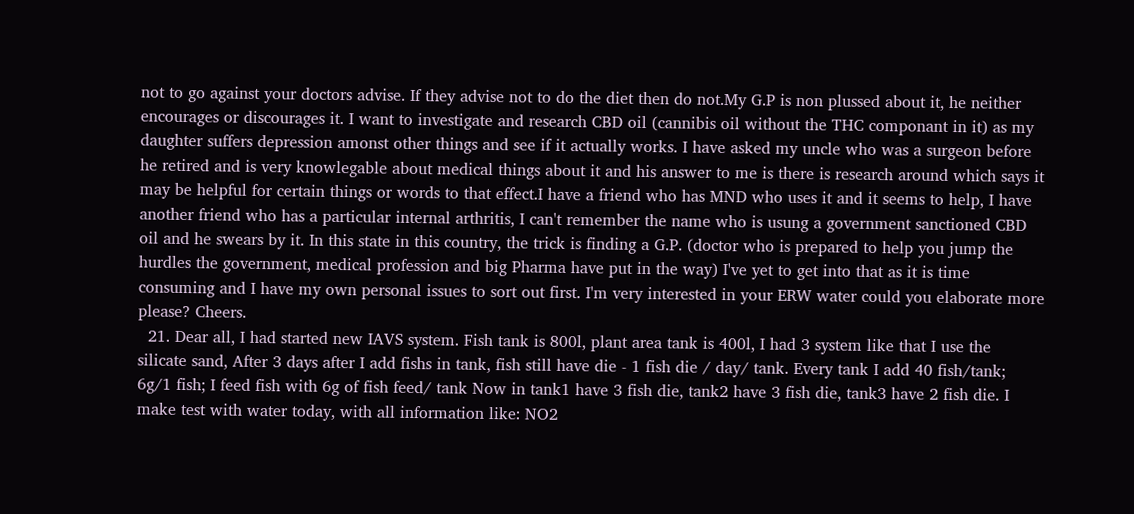not to go against your doctors advise. If they advise not to do the diet then do not.My G.P is non plussed about it, he neither encourages or discourages it. I want to investigate and research CBD oil (cannibis oil without the THC componant in it) as my daughter suffers depression amonst other things and see if it actually works. I have asked my uncle who was a surgeon before he retired and is very knowlegable about medical things about it and his answer to me is there is research around which says it may be helpful for certain things or words to that effect.I have a friend who has MND who uses it and it seems to help, I have another friend who has a particular internal arthritis, I can't remember the name who is usung a government sanctioned CBD oil and he swears by it. In this state in this country, the trick is finding a G.P. (doctor who is prepared to help you jump the hurdles the government, medical profession and big Pharma have put in the way) I've yet to get into that as it is time consuming and I have my own personal issues to sort out first. I'm very interested in your ERW water could you elaborate more please? Cheers.
  21. Dear all, I had started new IAVS system. Fish tank is 800l, plant area tank is 400l, I had 3 system like that I use the silicate sand, After 3 days after I add fishs in tank, fish still have die - 1 fish die / day/ tank. Every tank I add 40 fish/tank; 6g/1 fish; I feed fish with 6g of fish feed/ tank Now in tank1 have 3 fish die, tank2 have 3 fish die, tank3 have 2 fish die. I make test with water today, with all information like: NO2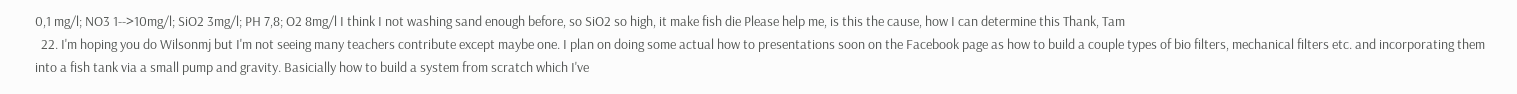0,1 mg/l; NO3 1-->10mg/l; SiO2 3mg/l; PH 7,8; O2 8mg/l I think I not washing sand enough before, so SiO2 so high, it make fish die Please help me, is this the cause, how I can determine this Thank, Tam
  22. I'm hoping you do Wilsonmj but I'm not seeing many teachers contribute except maybe one. I plan on doing some actual how to presentations soon on the Facebook page as how to build a couple types of bio filters, mechanical filters etc. and incorporating them into a fish tank via a small pump and gravity. Basicially how to build a system from scratch which I've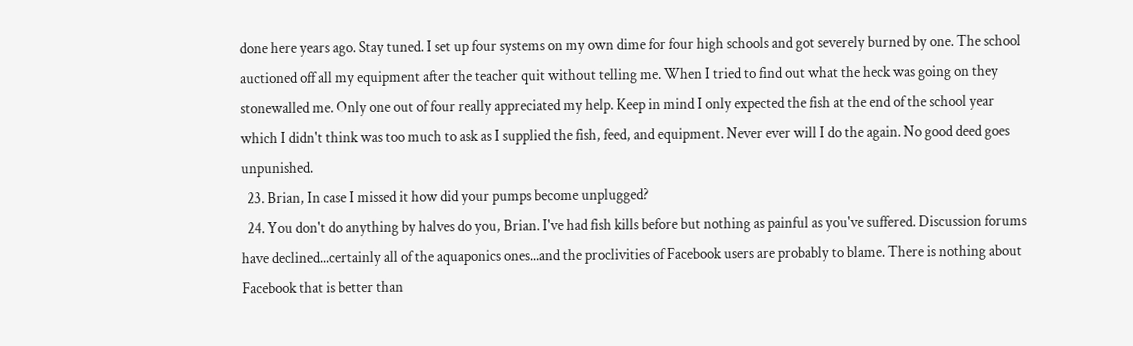done here years ago. Stay tuned. I set up four systems on my own dime for four high schools and got severely burned by one. The school auctioned off all my equipment after the teacher quit without telling me. When I tried to find out what the heck was going on they stonewalled me. Only one out of four really appreciated my help. Keep in mind I only expected the fish at the end of the school year which I didn't think was too much to ask as I supplied the fish, feed, and equipment. Never ever will I do the again. No good deed goes unpunished.
  23. Brian, In case I missed it how did your pumps become unplugged?
  24. You don't do anything by halves do you, Brian. I've had fish kills before but nothing as painful as you've suffered. Discussion forums have declined...certainly all of the aquaponics ones...and the proclivities of Facebook users are probably to blame. There is nothing about Facebook that is better than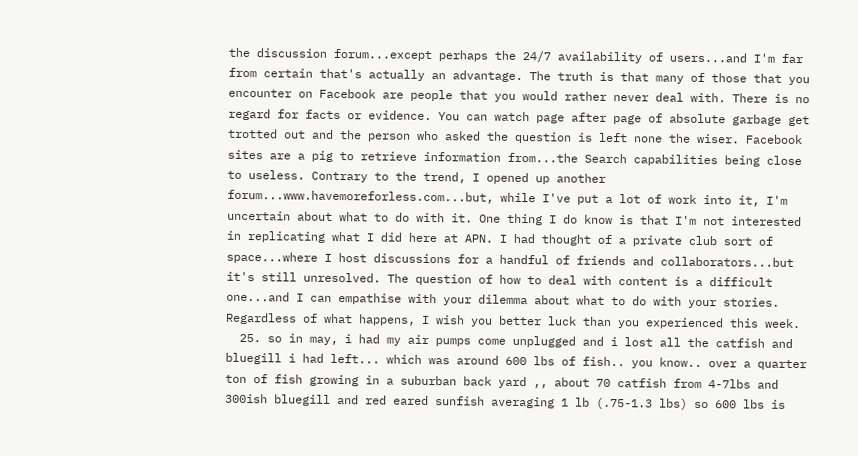the discussion forum...except perhaps the 24/7 availability of users...and I'm far from certain that's actually an advantage. The truth is that many of those that you encounter on Facebook are people that you would rather never deal with. There is no regard for facts or evidence. You can watch page after page of absolute garbage get trotted out and the person who asked the question is left none the wiser. Facebook sites are a pig to retrieve information from...the Search capabilities being close to useless. Contrary to the trend, I opened up another forum...www.havemoreforless.com...but, while I've put a lot of work into it, I'm uncertain about what to do with it. One thing I do know is that I'm not interested in replicating what I did here at APN. I had thought of a private club sort of space...where I host discussions for a handful of friends and collaborators...but it's still unresolved. The question of how to deal with content is a difficult one...and I can empathise with your dilemma about what to do with your stories. Regardless of what happens, I wish you better luck than you experienced this week.
  25. so in may, i had my air pumps come unplugged and i lost all the catfish and bluegill i had left... which was around 600 lbs of fish.. you know.. over a quarter ton of fish growing in a suburban back yard ,, about 70 catfish from 4-7lbs and 300ish bluegill and red eared sunfish averaging 1 lb (.75-1.3 lbs) so 600 lbs is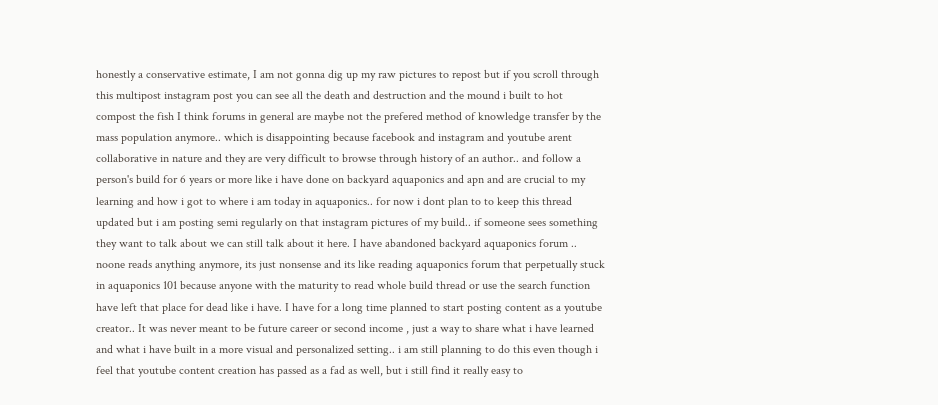honestly a conservative estimate, I am not gonna dig up my raw pictures to repost but if you scroll through this multipost instagram post you can see all the death and destruction and the mound i built to hot compost the fish I think forums in general are maybe not the prefered method of knowledge transfer by the mass population anymore.. which is disappointing because facebook and instagram and youtube arent collaborative in nature and they are very difficult to browse through history of an author.. and follow a person's build for 6 years or more like i have done on backyard aquaponics and apn and are crucial to my learning and how i got to where i am today in aquaponics.. for now i dont plan to to keep this thread updated but i am posting semi regularly on that instagram pictures of my build.. if someone sees something they want to talk about we can still talk about it here. I have abandoned backyard aquaponics forum .. noone reads anything anymore, its just nonsense and its like reading aquaponics forum that perpetually stuck in aquaponics 101 because anyone with the maturity to read whole build thread or use the search function have left that place for dead like i have. I have for a long time planned to start posting content as a youtube creator.. It was never meant to be future career or second income , just a way to share what i have learned and what i have built in a more visual and personalized setting.. i am still planning to do this even though i feel that youtube content creation has passed as a fad as well, but i still find it really easy to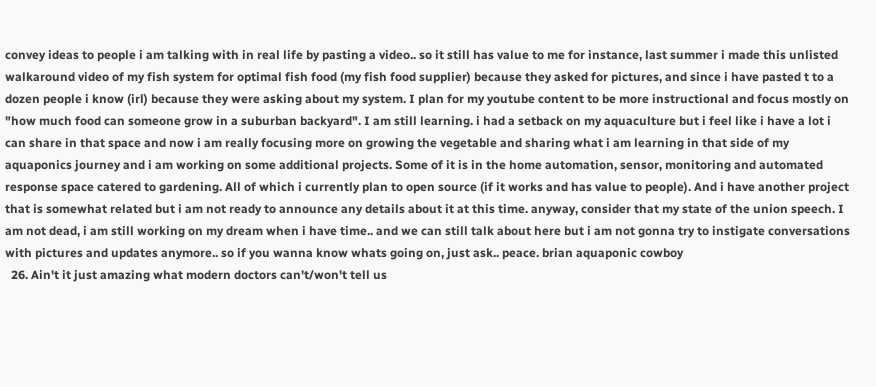convey ideas to people i am talking with in real life by pasting a video.. so it still has value to me for instance, last summer i made this unlisted walkaround video of my fish system for optimal fish food (my fish food supplier) because they asked for pictures, and since i have pasted t to a dozen people i know (irl) because they were asking about my system. I plan for my youtube content to be more instructional and focus mostly on "how much food can someone grow in a suburban backyard". I am still learning. i had a setback on my aquaculture but i feel like i have a lot i can share in that space and now i am really focusing more on growing the vegetable and sharing what i am learning in that side of my aquaponics journey and i am working on some additional projects. Some of it is in the home automation, sensor, monitoring and automated response space catered to gardening. All of which i currently plan to open source (if it works and has value to people). And i have another project that is somewhat related but i am not ready to announce any details about it at this time. anyway, consider that my state of the union speech. I am not dead, i am still working on my dream when i have time.. and we can still talk about here but i am not gonna try to instigate conversations with pictures and updates anymore.. so if you wanna know whats going on, just ask.. peace. brian aquaponic cowboy
  26. Ain't it just amazing what modern doctors can't/won't tell us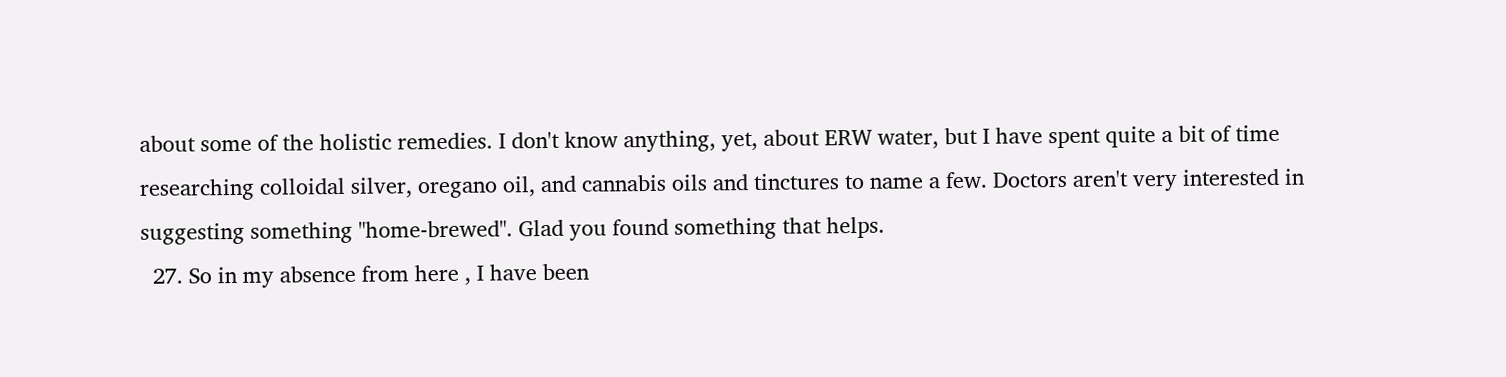about some of the holistic remedies. I don't know anything, yet, about ERW water, but I have spent quite a bit of time researching colloidal silver, oregano oil, and cannabis oils and tinctures to name a few. Doctors aren't very interested in suggesting something "home-brewed". Glad you found something that helps.
  27. So in my absence from here , I have been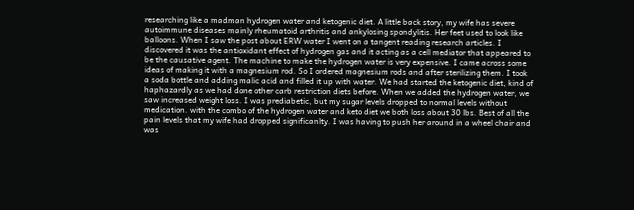researching like a madman hydrogen water and ketogenic diet. A little back story, my wife has severe autoimmune diseases mainly rheumatoid arthritis and ankylosing spondylitis. Her feet used to look like balloons. When I saw the post about ERW water I went on a tangent reading research articles. I discovered it was the antioxidant effect of hydrogen gas and it acting as a cell mediator that appeared to be the causative agent. The machine to make the hydrogen water is very expensive. I came across some ideas of making it with a magnesium rod. So I ordered magnesium rods and after sterilizing them. I took a soda bottle and adding malic acid and filled it up with water. We had started the ketogenic diet, kind of haphazardly as we had done other carb restriction diets before. When we added the hydrogen water, we saw increased weight loss. I was prediabetic, but my sugar levels dropped to normal levels without medication. with the combo of the hydrogen water and keto diet we both loss about 30 lbs. Best of all the pain levels that my wife had dropped significanlty. I was having to push her around in a wheel chair and was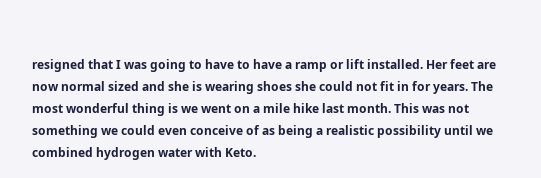resigned that I was going to have to have a ramp or lift installed. Her feet are now normal sized and she is wearing shoes she could not fit in for years. The most wonderful thing is we went on a mile hike last month. This was not something we could even conceive of as being a realistic possibility until we combined hydrogen water with Keto.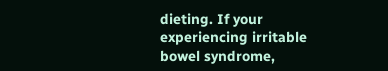dieting. If your experiencing irritable bowel syndrome,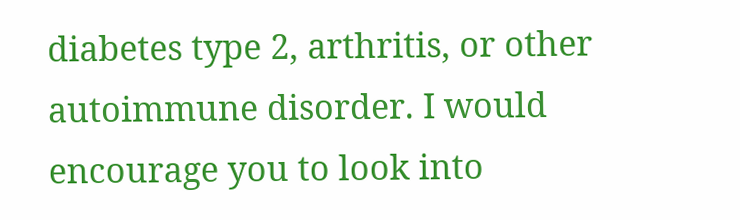diabetes type 2, arthritis, or other autoimmune disorder. I would encourage you to look into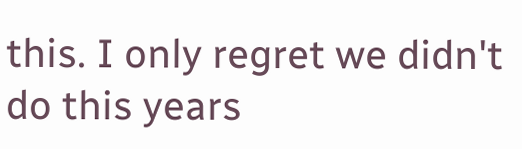this. I only regret we didn't do this years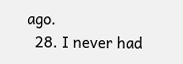ago.
  28. I never had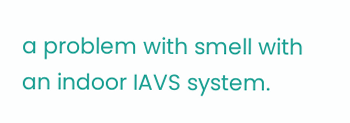a problem with smell with an indoor IAVS system.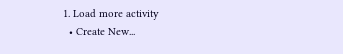1. Load more activity
  • Create New...